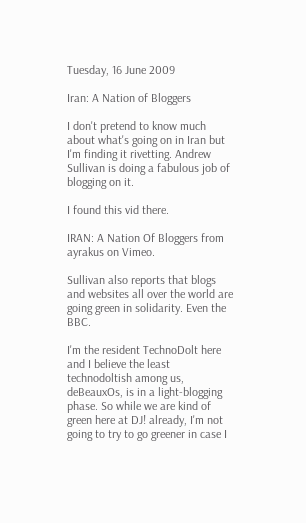Tuesday, 16 June 2009

Iran: A Nation of Bloggers

I don't pretend to know much about what's going on in Iran but I'm finding it rivetting. Andrew Sullivan is doing a fabulous job of blogging on it.

I found this vid there.

IRAN: A Nation Of Bloggers from ayrakus on Vimeo.

Sullivan also reports that blogs and websites all over the world are going green in solidarity. Even the BBC.

I'm the resident TechnoDolt here and I believe the least technodoltish among us, deBeauxOs, is in a light-blogging phase. So while we are kind of green here at DJ! already, I'm not going to try to go greener in case I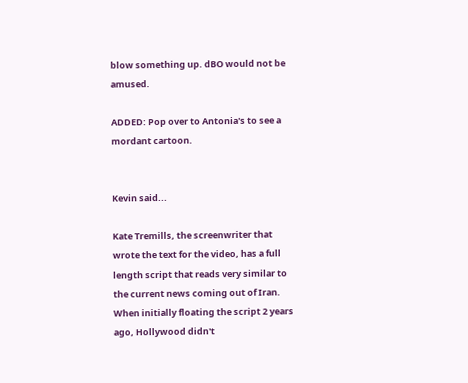blow something up. dBO would not be amused.

ADDED: Pop over to Antonia's to see a mordant cartoon.


Kevin said...

Kate Tremills, the screenwriter that wrote the text for the video, has a full length script that reads very similar to the current news coming out of Iran. When initially floating the script 2 years ago, Hollywood didn't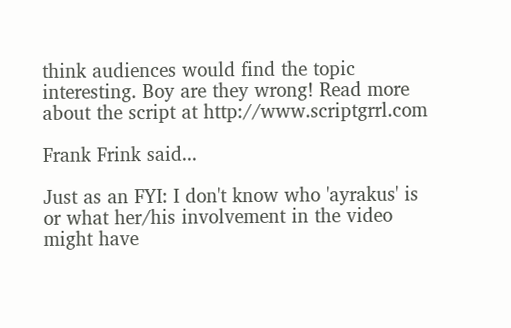think audiences would find the topic interesting. Boy are they wrong! Read more about the script at http://www.scriptgrrl.com

Frank Frink said...

Just as an FYI: I don't know who 'ayrakus' is or what her/his involvement in the video might have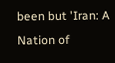been but 'Iran: A Nation of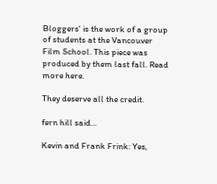Bloggers' is the work of a group of students at the Vancouver Film School. This piece was produced by them last fall. Read more here.

They deserve all the credit.

fern hill said...

Kevin and Frank Frink: Yes,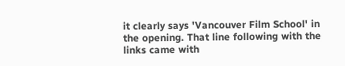it clearly says 'Vancouver Film School' in the opening. That line following with the links came with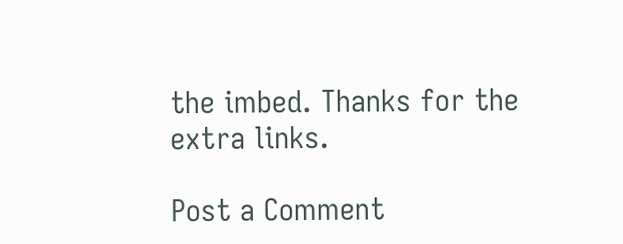the imbed. Thanks for the extra links.

Post a Comment